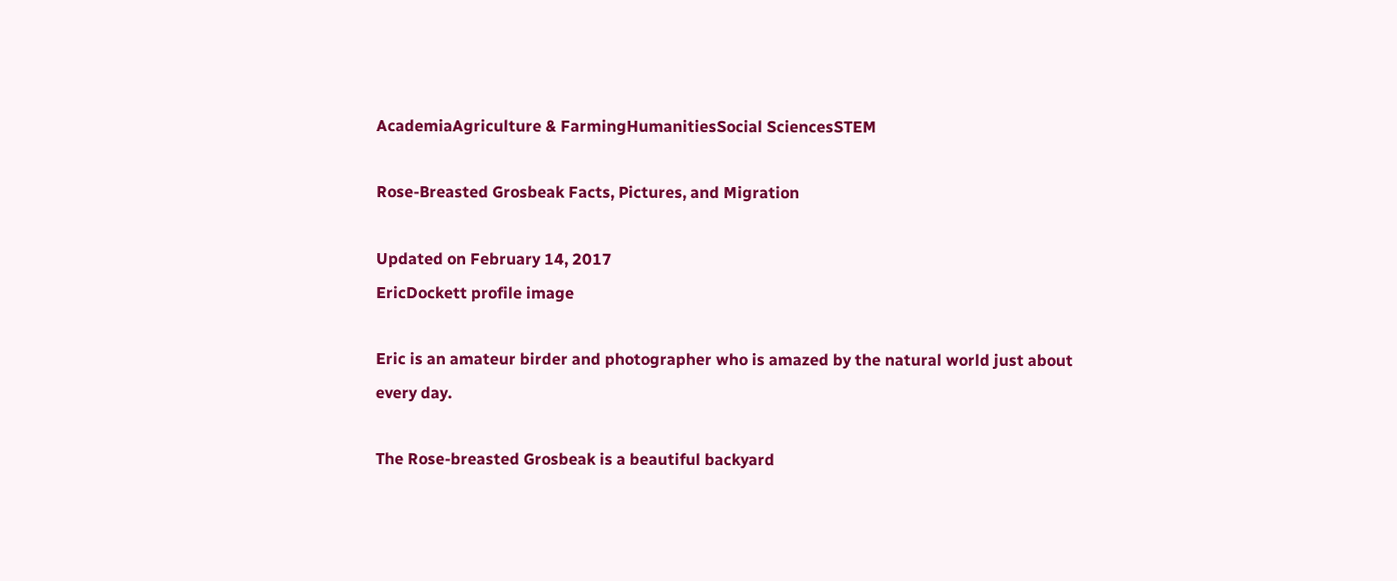AcademiaAgriculture & FarmingHumanitiesSocial SciencesSTEM

Rose-Breasted Grosbeak Facts, Pictures, and Migration

Updated on February 14, 2017
EricDockett profile image

Eric is an amateur birder and photographer who is amazed by the natural world just about every day.

The Rose-breasted Grosbeak is a beautiful backyard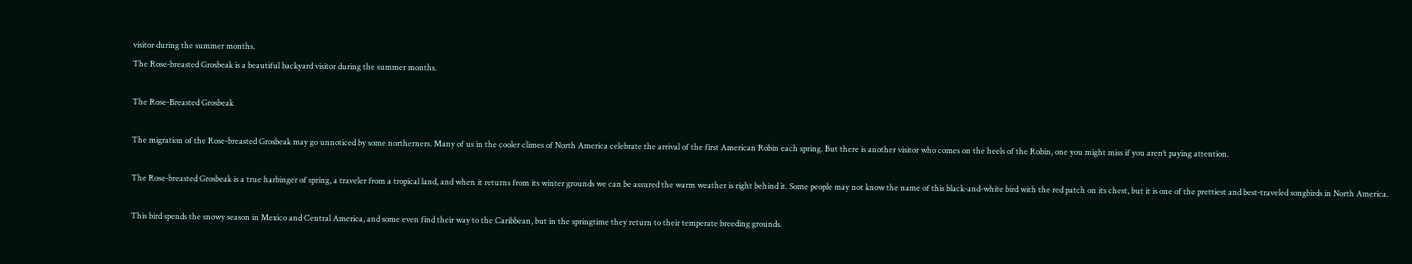visitor during the summer months.
The Rose-breasted Grosbeak is a beautiful backyard visitor during the summer months.

The Rose-Breasted Grosbeak

The migration of the Rose-breasted Grosbeak may go unnoticed by some northerners. Many of us in the cooler climes of North America celebrate the arrival of the first American Robin each spring. But there is another visitor who comes on the heels of the Robin, one you might miss if you aren’t paying attention.

The Rose-breasted Grosbeak is a true harbinger of spring, a traveler from a tropical land, and when it returns from its winter grounds we can be assured the warm weather is right behind it. Some people may not know the name of this black-and-white bird with the red patch on its chest, but it is one of the prettiest and best-traveled songbirds in North America.

This bird spends the snowy season in Mexico and Central America, and some even find their way to the Caribbean, but in the springtime they return to their temperate breeding grounds.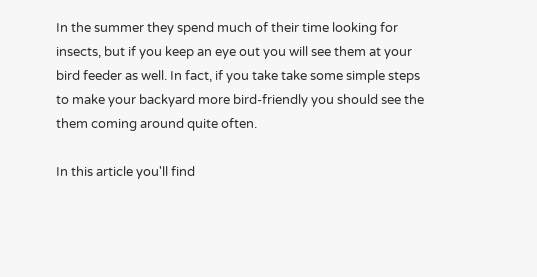In the summer they spend much of their time looking for insects, but if you keep an eye out you will see them at your bird feeder as well. In fact, if you take take some simple steps to make your backyard more bird-friendly you should see the them coming around quite often.

In this article you'll find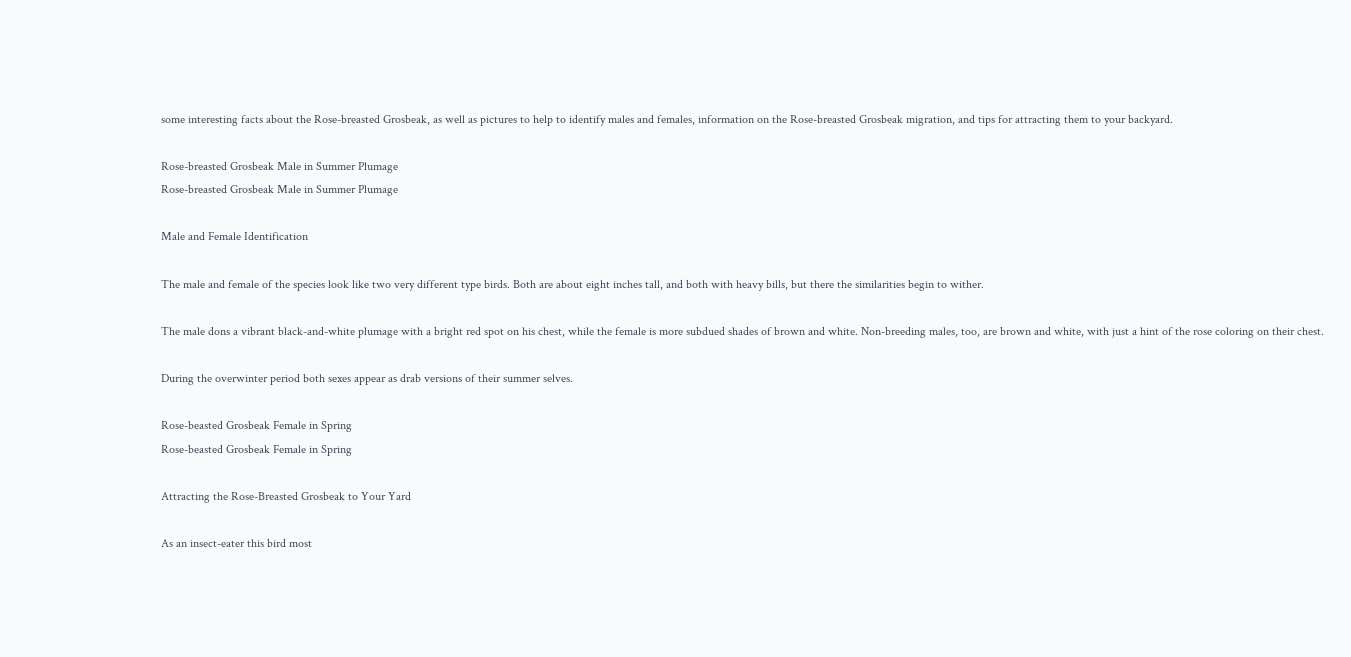some interesting facts about the Rose-breasted Grosbeak, as well as pictures to help to identify males and females, information on the Rose-breasted Grosbeak migration, and tips for attracting them to your backyard.

Rose-breasted Grosbeak Male in Summer Plumage
Rose-breasted Grosbeak Male in Summer Plumage

Male and Female Identification

The male and female of the species look like two very different type birds. Both are about eight inches tall, and both with heavy bills, but there the similarities begin to wither.

The male dons a vibrant black-and-white plumage with a bright red spot on his chest, while the female is more subdued shades of brown and white. Non-breeding males, too, are brown and white, with just a hint of the rose coloring on their chest.

During the overwinter period both sexes appear as drab versions of their summer selves.

Rose-beasted Grosbeak Female in Spring
Rose-beasted Grosbeak Female in Spring

Attracting the Rose-Breasted Grosbeak to Your Yard

As an insect-eater this bird most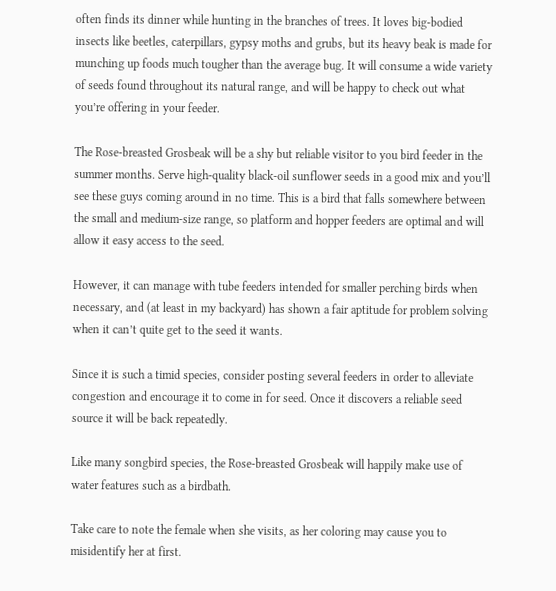often finds its dinner while hunting in the branches of trees. It loves big-bodied insects like beetles, caterpillars, gypsy moths and grubs, but its heavy beak is made for munching up foods much tougher than the average bug. It will consume a wide variety of seeds found throughout its natural range, and will be happy to check out what you’re offering in your feeder.

The Rose-breasted Grosbeak will be a shy but reliable visitor to you bird feeder in the summer months. Serve high-quality black-oil sunflower seeds in a good mix and you’ll see these guys coming around in no time. This is a bird that falls somewhere between the small and medium-size range, so platform and hopper feeders are optimal and will allow it easy access to the seed.

However, it can manage with tube feeders intended for smaller perching birds when necessary, and (at least in my backyard) has shown a fair aptitude for problem solving when it can’t quite get to the seed it wants.

Since it is such a timid species, consider posting several feeders in order to alleviate congestion and encourage it to come in for seed. Once it discovers a reliable seed source it will be back repeatedly.

Like many songbird species, the Rose-breasted Grosbeak will happily make use of water features such as a birdbath.

Take care to note the female when she visits, as her coloring may cause you to misidentify her at first.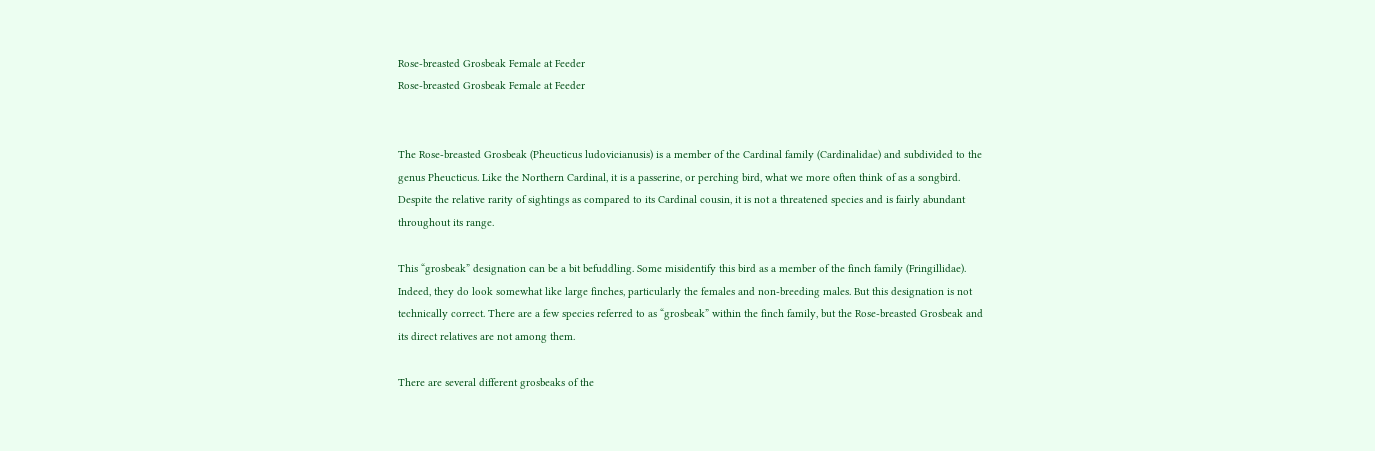Rose-breasted Grosbeak Female at Feeder
Rose-breasted Grosbeak Female at Feeder


The Rose-breasted Grosbeak (Pheucticus ludovicianusis) is a member of the Cardinal family (Cardinalidae) and subdivided to the genus Pheucticus. Like the Northern Cardinal, it is a passerine, or perching bird, what we more often think of as a songbird. Despite the relative rarity of sightings as compared to its Cardinal cousin, it is not a threatened species and is fairly abundant throughout its range.

This “grosbeak” designation can be a bit befuddling. Some misidentify this bird as a member of the finch family (Fringillidae). Indeed, they do look somewhat like large finches, particularly the females and non-breeding males. But this designation is not technically correct. There are a few species referred to as “grosbeak” within the finch family, but the Rose-breasted Grosbeak and its direct relatives are not among them.

There are several different grosbeaks of the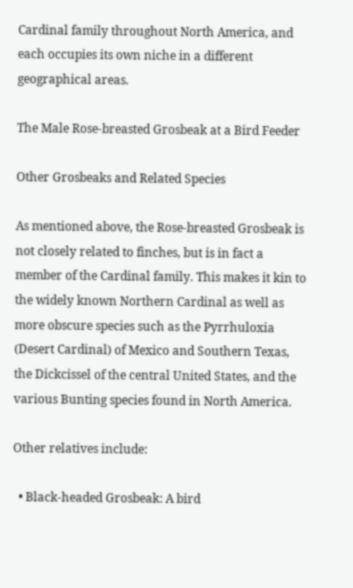Cardinal family throughout North America, and each occupies its own niche in a different geographical areas.

The Male Rose-breasted Grosbeak at a Bird Feeder

Other Grosbeaks and Related Species

As mentioned above, the Rose-breasted Grosbeak is not closely related to finches, but is in fact a member of the Cardinal family. This makes it kin to the widely known Northern Cardinal as well as more obscure species such as the Pyrrhuloxia (Desert Cardinal) of Mexico and Southern Texas, the Dickcissel of the central United States, and the various Bunting species found in North America.

Other relatives include:

  • Black-headed Grosbeak: A bird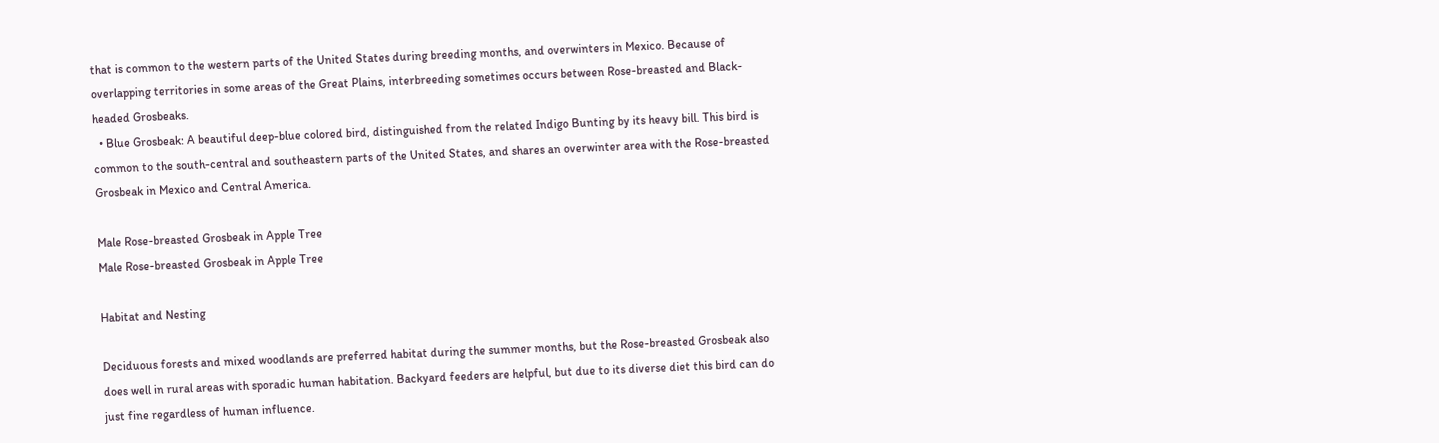that is common to the western parts of the United States during breeding months, and overwinters in Mexico. Because of overlapping territories in some areas of the Great Plains, interbreeding sometimes occurs between Rose-breasted and Black-headed Grosbeaks.
  • Blue Grosbeak: A beautiful deep-blue colored bird, distinguished from the related Indigo Bunting by its heavy bill. This bird is common to the south-central and southeastern parts of the United States, and shares an overwinter area with the Rose-breasted Grosbeak in Mexico and Central America.

Male Rose-breasted Grosbeak in Apple Tree
Male Rose-breasted Grosbeak in Apple Tree

Habitat and Nesting

Deciduous forests and mixed woodlands are preferred habitat during the summer months, but the Rose-breasted Grosbeak also does well in rural areas with sporadic human habitation. Backyard feeders are helpful, but due to its diverse diet this bird can do just fine regardless of human influence.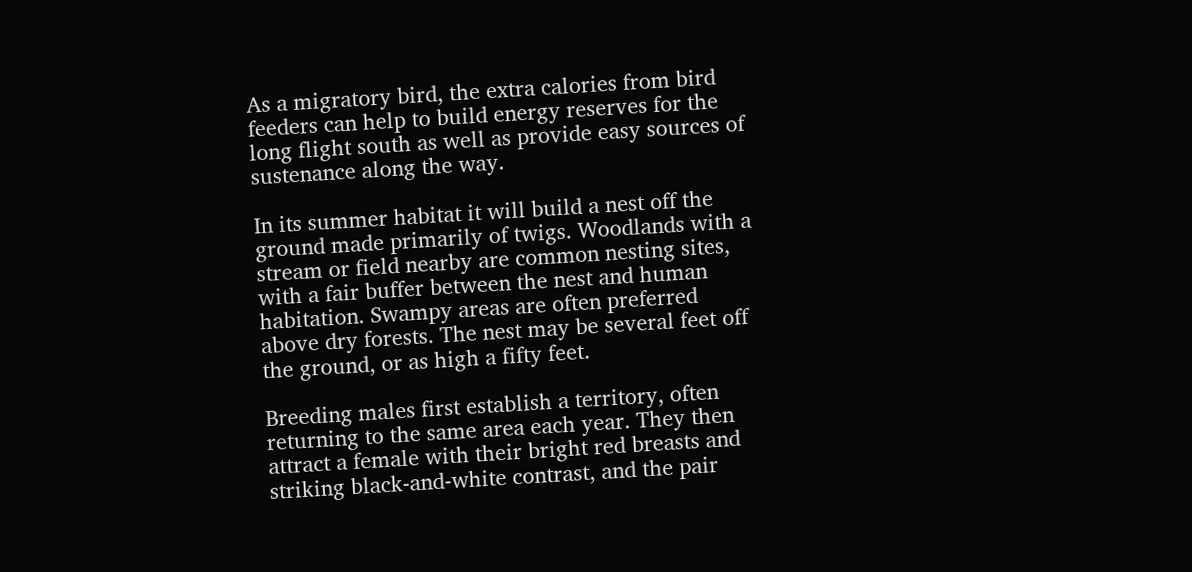As a migratory bird, the extra calories from bird feeders can help to build energy reserves for the long flight south as well as provide easy sources of sustenance along the way.

In its summer habitat it will build a nest off the ground made primarily of twigs. Woodlands with a stream or field nearby are common nesting sites, with a fair buffer between the nest and human habitation. Swampy areas are often preferred above dry forests. The nest may be several feet off the ground, or as high a fifty feet.

Breeding males first establish a territory, often returning to the same area each year. They then attract a female with their bright red breasts and striking black-and-white contrast, and the pair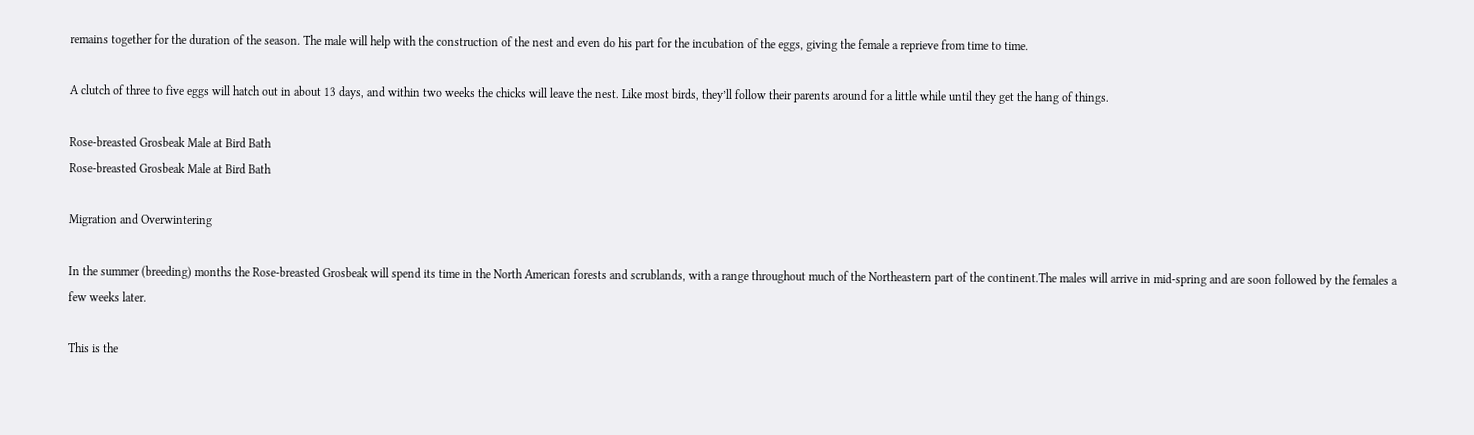remains together for the duration of the season. The male will help with the construction of the nest and even do his part for the incubation of the eggs, giving the female a reprieve from time to time.

A clutch of three to five eggs will hatch out in about 13 days, and within two weeks the chicks will leave the nest. Like most birds, they’ll follow their parents around for a little while until they get the hang of things.

Rose-breasted Grosbeak Male at Bird Bath
Rose-breasted Grosbeak Male at Bird Bath

Migration and Overwintering

In the summer (breeding) months the Rose-breasted Grosbeak will spend its time in the North American forests and scrublands, with a range throughout much of the Northeastern part of the continent.The males will arrive in mid-spring and are soon followed by the females a few weeks later.

This is the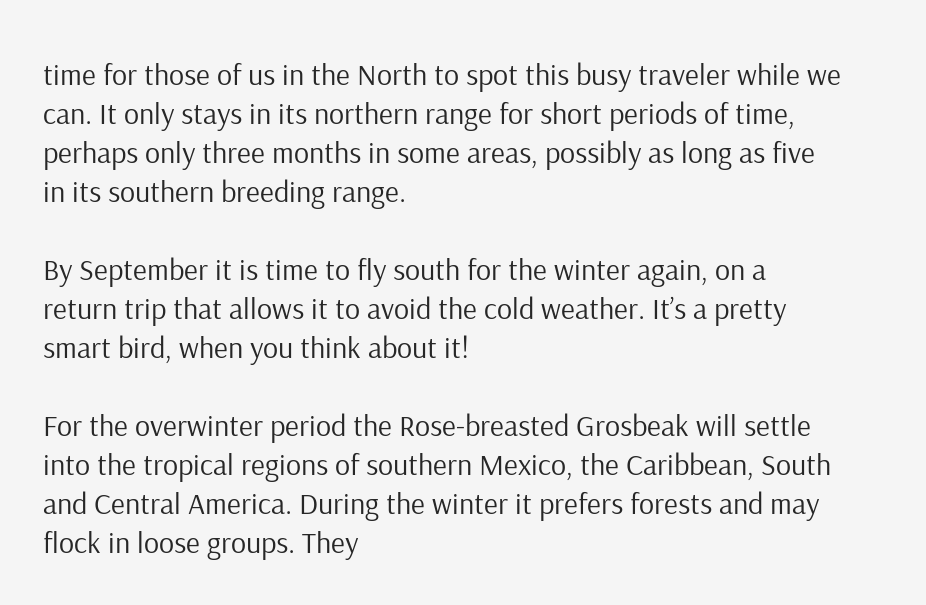time for those of us in the North to spot this busy traveler while we can. It only stays in its northern range for short periods of time, perhaps only three months in some areas, possibly as long as five in its southern breeding range.

By September it is time to fly south for the winter again, on a return trip that allows it to avoid the cold weather. It’s a pretty smart bird, when you think about it!

For the overwinter period the Rose-breasted Grosbeak will settle into the tropical regions of southern Mexico, the Caribbean, South and Central America. During the winter it prefers forests and may flock in loose groups. They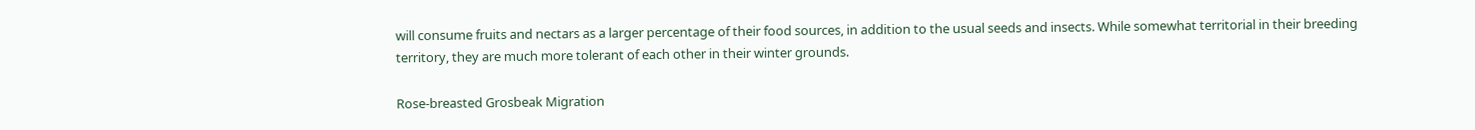will consume fruits and nectars as a larger percentage of their food sources, in addition to the usual seeds and insects. While somewhat territorial in their breeding territory, they are much more tolerant of each other in their winter grounds.

Rose-breasted Grosbeak Migration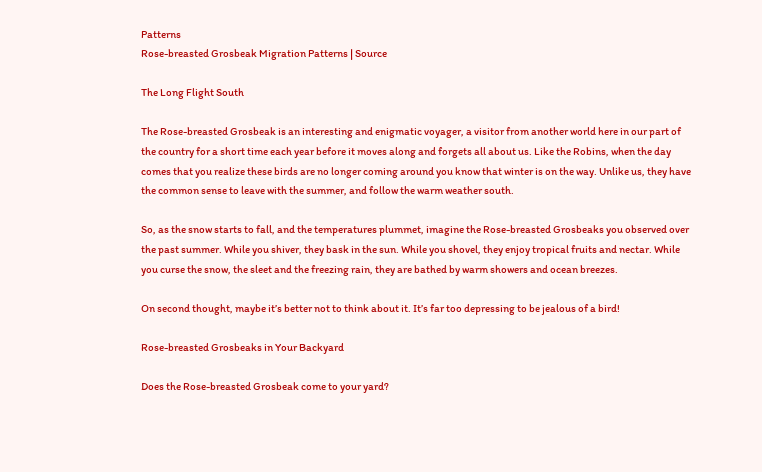Patterns
Rose-breasted Grosbeak Migration Patterns | Source

The Long Flight South

The Rose-breasted Grosbeak is an interesting and enigmatic voyager, a visitor from another world here in our part of the country for a short time each year before it moves along and forgets all about us. Like the Robins, when the day comes that you realize these birds are no longer coming around you know that winter is on the way. Unlike us, they have the common sense to leave with the summer, and follow the warm weather south.

So, as the snow starts to fall, and the temperatures plummet, imagine the Rose-breasted Grosbeaks you observed over the past summer. While you shiver, they bask in the sun. While you shovel, they enjoy tropical fruits and nectar. While you curse the snow, the sleet and the freezing rain, they are bathed by warm showers and ocean breezes.

On second thought, maybe it’s better not to think about it. It’s far too depressing to be jealous of a bird!

Rose-breasted Grosbeaks in Your Backyard

Does the Rose-breasted Grosbeak come to your yard?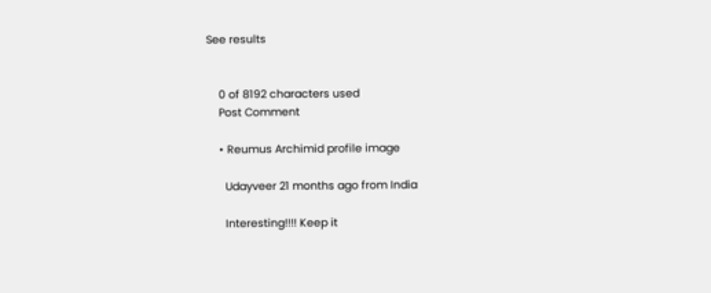See results


    0 of 8192 characters used
    Post Comment

    • Reumus Archimid profile image

      Udayveer 21 months ago from India

      Interesting!!!! Keep it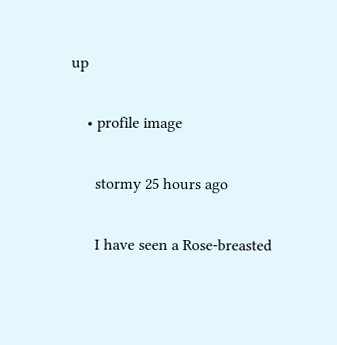up

    • profile image

      stormy 25 hours ago

      I have seen a Rose-breasted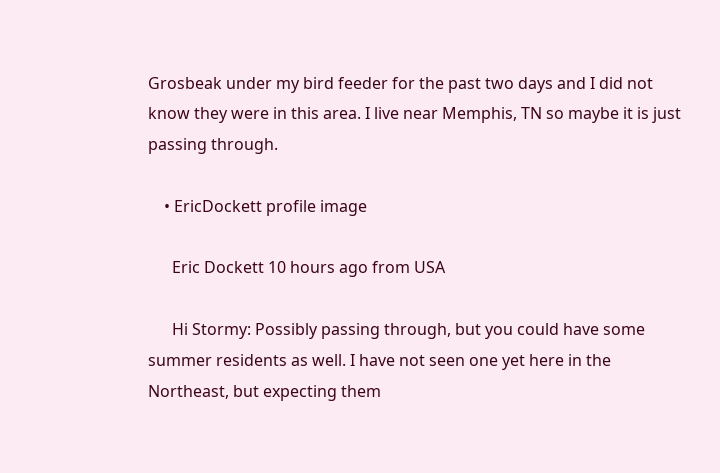Grosbeak under my bird feeder for the past two days and I did not know they were in this area. I live near Memphis, TN so maybe it is just passing through.

    • EricDockett profile image

      Eric Dockett 10 hours ago from USA

      Hi Stormy: Possibly passing through, but you could have some summer residents as well. I have not seen one yet here in the Northeast, but expecting them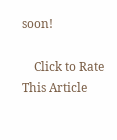soon!

    Click to Rate This Article